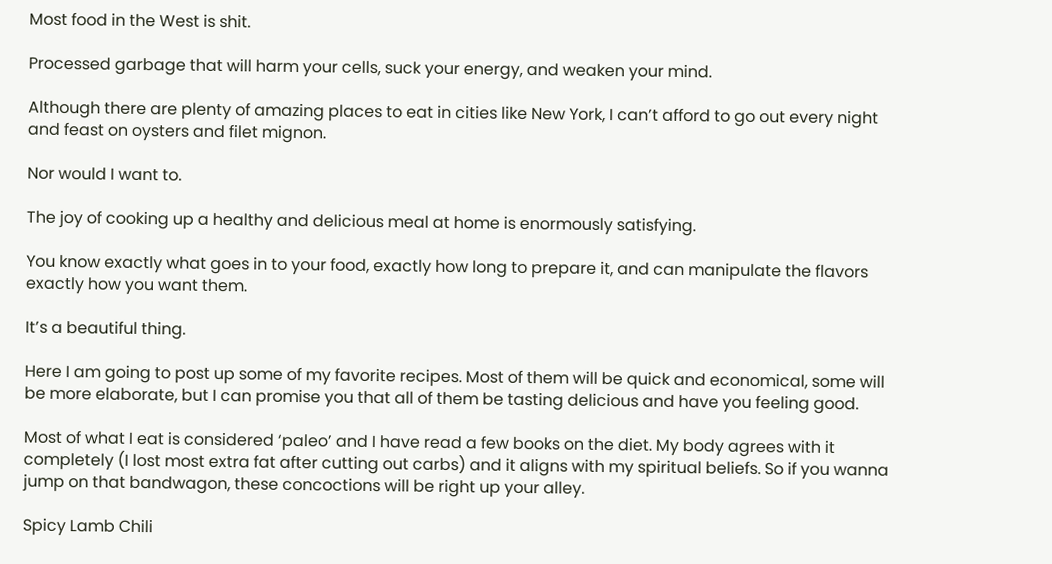Most food in the West is shit.

Processed garbage that will harm your cells, suck your energy, and weaken your mind.

Although there are plenty of amazing places to eat in cities like New York, I can’t afford to go out every night and feast on oysters and filet mignon.

Nor would I want to.

The joy of cooking up a healthy and delicious meal at home is enormously satisfying.

You know exactly what goes in to your food, exactly how long to prepare it, and can manipulate the flavors exactly how you want them.

It’s a beautiful thing.

Here I am going to post up some of my favorite recipes. Most of them will be quick and economical, some will be more elaborate, but I can promise you that all of them be tasting delicious and have you feeling good.

Most of what I eat is considered ‘paleo’ and I have read a few books on the diet. My body agrees with it completely (I lost most extra fat after cutting out carbs) and it aligns with my spiritual beliefs. So if you wanna jump on that bandwagon, these concoctions will be right up your alley.

Spicy Lamb Chili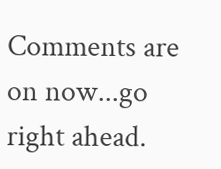Comments are on now...go right ahead.